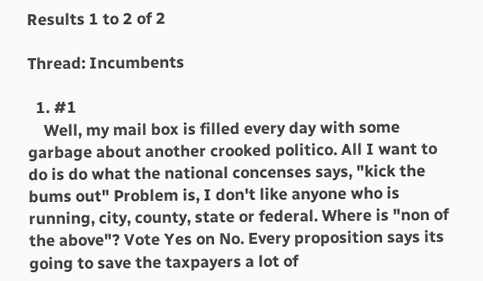Results 1 to 2 of 2

Thread: Incumbents

  1. #1
    Well, my mail box is filled every day with some garbage about another crooked politico. All I want to do is do what the national concenses says, "kick the bums out" Problem is, I don't like anyone who is running, city, county, state or federal. Where is "non of the above"? Vote Yes on No. Every proposition says its going to save the taxpayers a lot of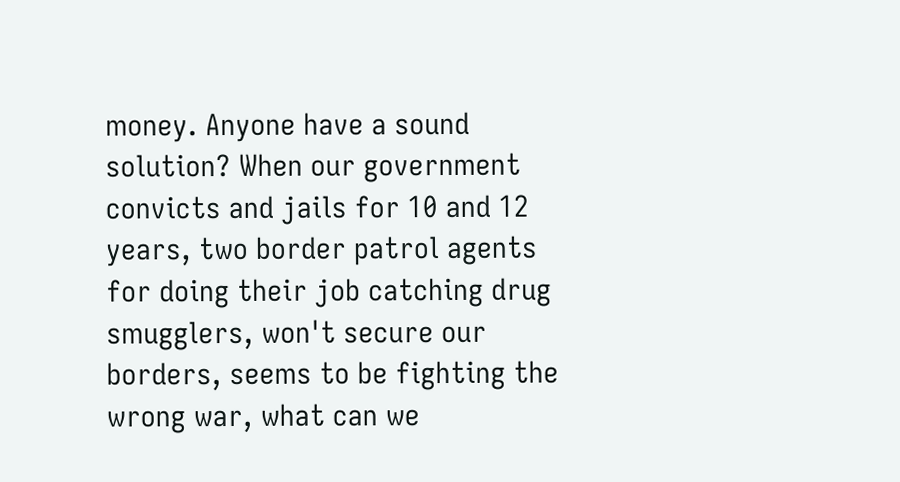money. Anyone have a sound solution? When our government convicts and jails for 10 and 12 years, two border patrol agents for doing their job catching drug smugglers, won't secure our borders, seems to be fighting the wrong war, what can we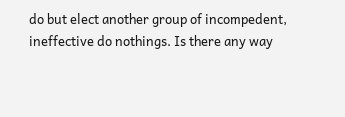do but elect another group of incompedent, ineffective do nothings. Is there any way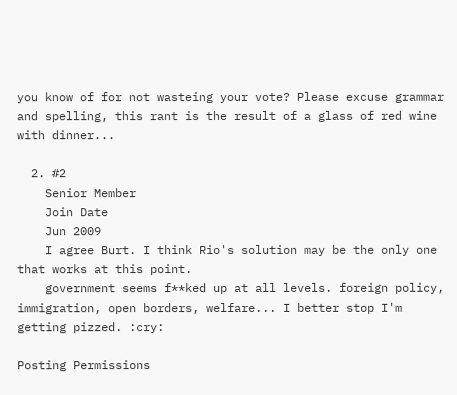you know of for not wasteing your vote? Please excuse grammar and spelling, this rant is the result of a glass of red wine with dinner...

  2. #2
    Senior Member
    Join Date
    Jun 2009
    I agree Burt. I think Rio's solution may be the only one that works at this point.
    government seems f**ked up at all levels. foreign policy, immigration, open borders, welfare... I better stop I'm getting pizzed. :cry:

Posting Permissions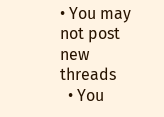• You may not post new threads
  • You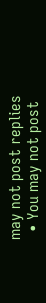may not post replies
  • You may not post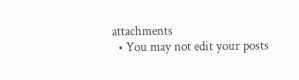attachments
  • You may not edit your posts